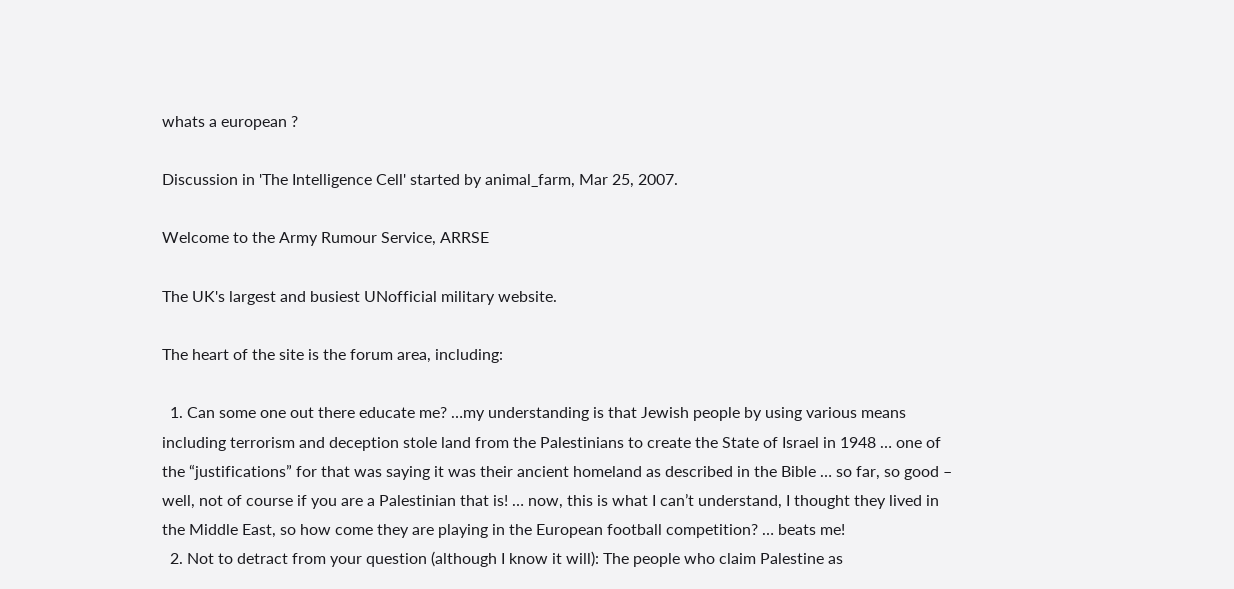whats a european ?

Discussion in 'The Intelligence Cell' started by animal_farm, Mar 25, 2007.

Welcome to the Army Rumour Service, ARRSE

The UK's largest and busiest UNofficial military website.

The heart of the site is the forum area, including:

  1. Can some one out there educate me? …my understanding is that Jewish people by using various means including terrorism and deception stole land from the Palestinians to create the State of Israel in 1948 … one of the “justifications” for that was saying it was their ancient homeland as described in the Bible … so far, so good – well, not of course if you are a Palestinian that is! … now, this is what I can’t understand, I thought they lived in the Middle East, so how come they are playing in the European football competition? … beats me!
  2. Not to detract from your question (although I know it will): The people who claim Palestine as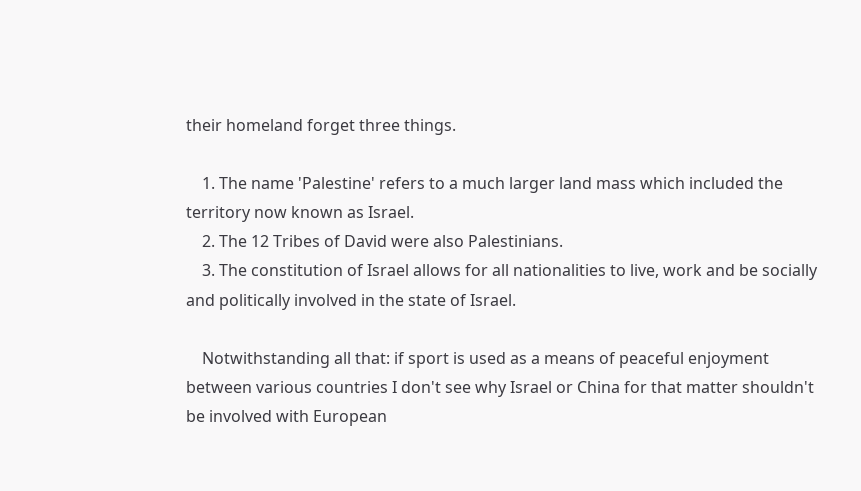their homeland forget three things.

    1. The name 'Palestine' refers to a much larger land mass which included the territory now known as Israel.
    2. The 12 Tribes of David were also Palestinians.
    3. The constitution of Israel allows for all nationalities to live, work and be socially and politically involved in the state of Israel.

    Notwithstanding all that: if sport is used as a means of peaceful enjoyment between various countries I don't see why Israel or China for that matter shouldn't be involved with European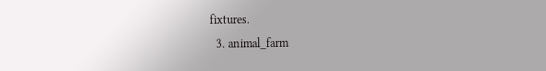fixtures.
  3. animal_farm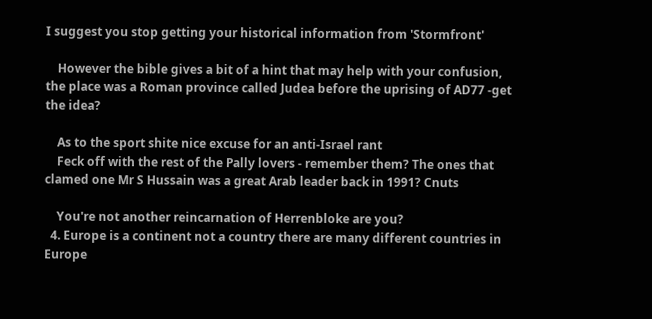I suggest you stop getting your historical information from 'Stormfront'

    However the bible gives a bit of a hint that may help with your confusion, the place was a Roman province called Judea before the uprising of AD77 -get the idea?

    As to the sport shite nice excuse for an anti-Israel rant
    Feck off with the rest of the Pally lovers - remember them? The ones that clamed one Mr S Hussain was a great Arab leader back in 1991? Cnuts

    You're not another reincarnation of Herrenbloke are you?
  4. Europe is a continent not a country there are many different countries in Europe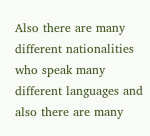Also there are many different nationalities who speak many different languages and also there are many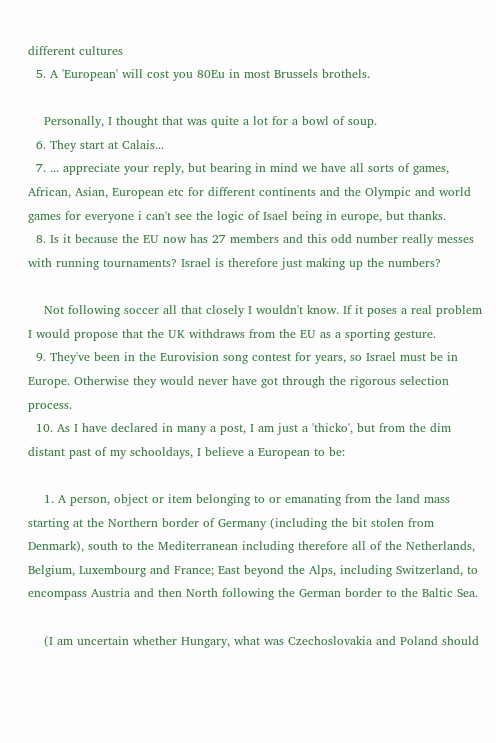different cultures
  5. A 'European' will cost you 80Eu in most Brussels brothels.

    Personally, I thought that was quite a lot for a bowl of soup.
  6. They start at Calais...
  7. ... appreciate your reply, but bearing in mind we have all sorts of games, African, Asian, European etc for different continents and the Olympic and world games for everyone i can't see the logic of Isael being in europe, but thanks.
  8. Is it because the EU now has 27 members and this odd number really messes with running tournaments? Israel is therefore just making up the numbers?

    Not following soccer all that closely I wouldn't know. If it poses a real problem I would propose that the UK withdraws from the EU as a sporting gesture.
  9. They've been in the Eurovision song contest for years, so Israel must be in Europe. Otherwise they would never have got through the rigorous selection process.
  10. As I have declared in many a post, I am just a 'thicko', but from the dim distant past of my schooldays, I believe a European to be:

    1. A person, object or item belonging to or emanating from the land mass starting at the Northern border of Germany (including the bit stolen from Denmark), south to the Mediterranean including therefore all of the Netherlands, Belgium, Luxembourg and France; East beyond the Alps, including Switzerland, to encompass Austria and then North following the German border to the Baltic Sea.

    (I am uncertain whether Hungary, what was Czechoslovakia and Poland should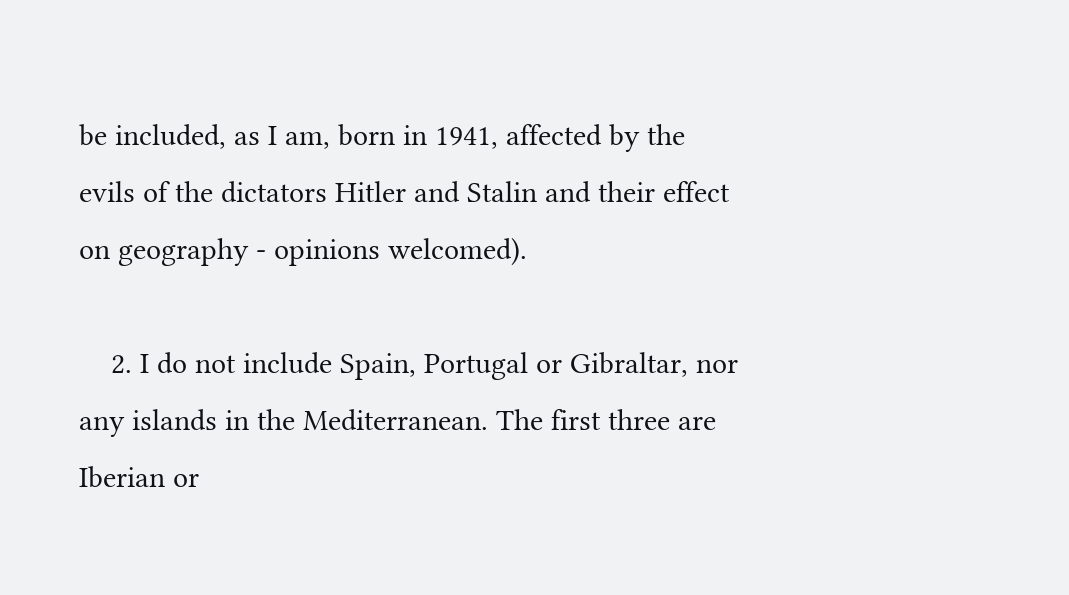be included, as I am, born in 1941, affected by the evils of the dictators Hitler and Stalin and their effect on geography - opinions welcomed).

    2. I do not include Spain, Portugal or Gibraltar, nor any islands in the Mediterranean. The first three are Iberian or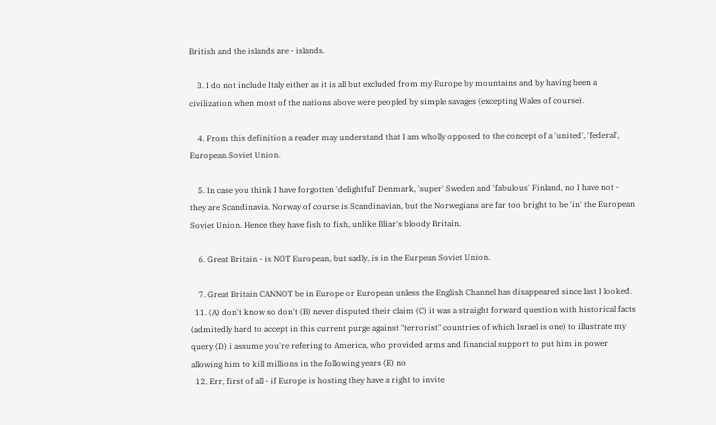British and the islands are - islands.

    3. I do not include Italy either as it is all but excluded from my Europe by mountains and by having been a civilization when most of the nations above were peopled by simple savages (excepting Wales of course).

    4. From this definition a reader may understand that I am wholly opposed to the concept of a 'united', 'federal', European Soviet Union.

    5. In case you think I have forgotten 'delightful' Denmark, 'super' Sweden and 'fabulous' Finland, no I have not - they are Scandinavia. Norway of course is Scandinavian, but the Norwegians are far too bright to be 'in' the European Soviet Union. Hence they have fish to fish, unlike Bliar's bloody Britain.

    6. Great Britain - is NOT European, but sadly, is in the Eurpean Soviet Union.

    7. Great Britain CANNOT be in Europe or European unless the English Channel has disappeared since last I looked.
  11. (A) don't know so don't (B) never disputed their claim (C) it was a straight forward question with historical facts (admitedly hard to accept in this current purge against "terrorist" countries of which Israel is one) to illustrate my query (D) i assume you're refering to America, who provided arms and financial support to put him in power allowing him to kill millions in the following years (E) no
  12. Err, first of all - if Europe is hosting they have a right to invite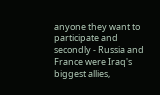anyone they want to participate and secondly - Russia and France were Iraq's biggest allies,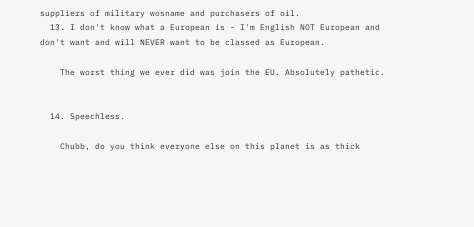suppliers of military wosname and purchasers of oil.
  13. I don't know what a European is - I'm English NOT European and don't want and will NEVER want to be classed as European.

    The worst thing we ever did was join the EU. Absolutely pathetic.


  14. Speechless.

    Chubb, do you think everyone else on this planet is as thick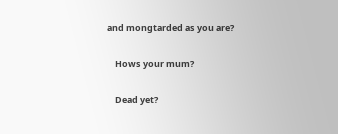and mongtarded as you are?

    Hows your mum?

    Dead yet?